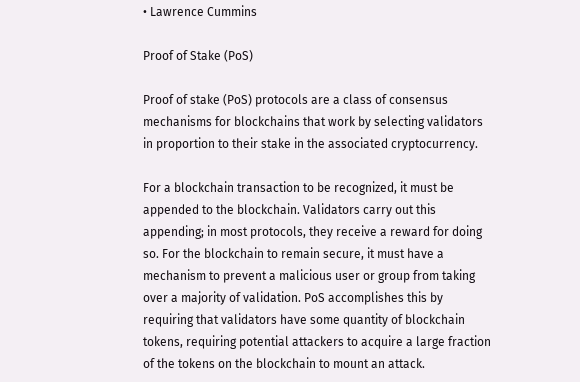• Lawrence Cummins

Proof of Stake (PoS)

Proof of stake (PoS) protocols are a class of consensus mechanisms for blockchains that work by selecting validators in proportion to their stake in the associated cryptocurrency.

For a blockchain transaction to be recognized, it must be appended to the blockchain. Validators carry out this appending; in most protocols, they receive a reward for doing so. For the blockchain to remain secure, it must have a mechanism to prevent a malicious user or group from taking over a majority of validation. PoS accomplishes this by requiring that validators have some quantity of blockchain tokens, requiring potential attackers to acquire a large fraction of the tokens on the blockchain to mount an attack.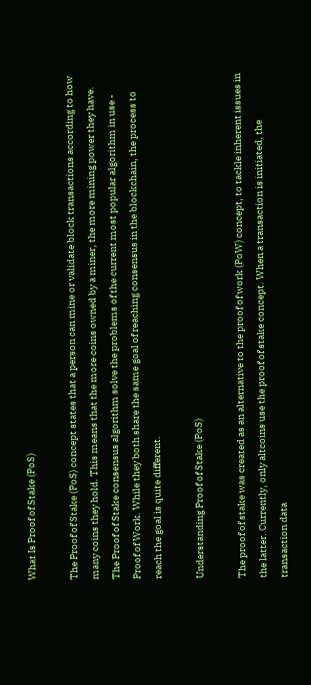What Is Proof of Stake (PoS)

The Proof of Stake (PoS) concept states that a person can mine or validate block transactions according to how many coins they hold. This means that the more coins owned by a miner, the more mining power they have. The Proof of Stake consensus algorithm solve the problems of the current most popular algorithm in use - Proof of Work. While they both share the same goal of reaching consensus in the blockchain, the process to reach the goal is quite different.

Understanding Proof of Stake (PoS)

The proof of stake was created as an alternative to the proof of work (PoW) concept, to tackle inherent issues in the latter. Currently, only altcoins use the proof of stake concept. When a transaction is initiated, the transaction data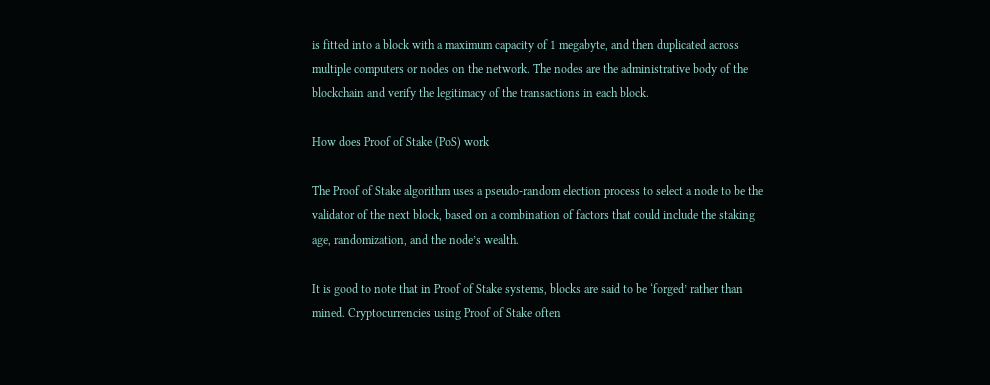is fitted into a block with a maximum capacity of 1 megabyte, and then duplicated across multiple computers or nodes on the network. The nodes are the administrative body of the blockchain and verify the legitimacy of the transactions in each block.

How does Proof of Stake (PoS) work

The Proof of Stake algorithm uses a pseudo-random election process to select a node to be the validator of the next block, based on a combination of factors that could include the staking age, randomization, and the node’s wealth.

It is good to note that in Proof of Stake systems, blocks are said to be ‘forged’ rather than mined. Cryptocurrencies using Proof of Stake often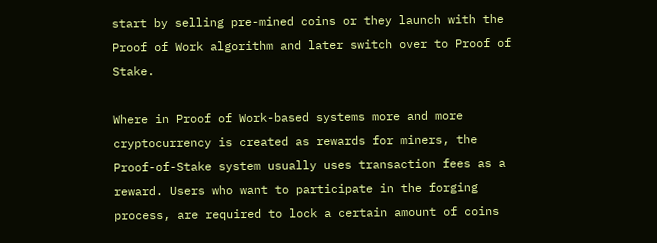start by selling pre-mined coins or they launch with the Proof of Work algorithm and later switch over to Proof of Stake.

Where in Proof of Work-based systems more and more cryptocurrency is created as rewards for miners, the Proof-of-Stake system usually uses transaction fees as a reward. Users who want to participate in the forging process, are required to lock a certain amount of coins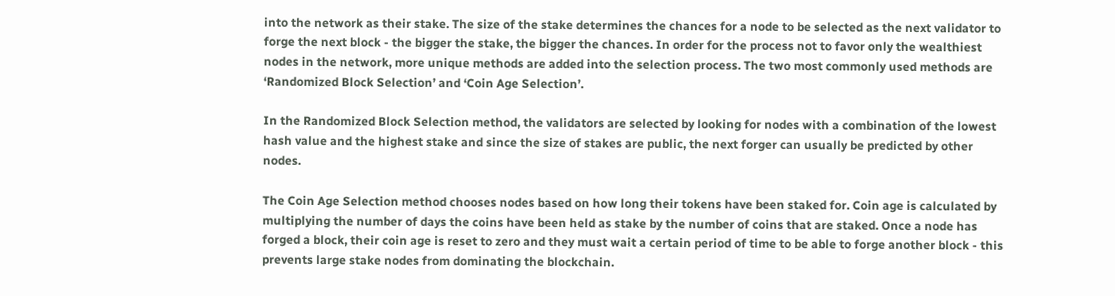into the network as their stake. The size of the stake determines the chances for a node to be selected as the next validator to forge the next block - the bigger the stake, the bigger the chances. In order for the process not to favor only the wealthiest nodes in the network, more unique methods are added into the selection process. The two most commonly used methods are ‘Randomized Block Selection’ and ‘Coin Age Selection’.

In the Randomized Block Selection method, the validators are selected by looking for nodes with a combination of the lowest hash value and the highest stake and since the size of stakes are public, the next forger can usually be predicted by other nodes.

The Coin Age Selection method chooses nodes based on how long their tokens have been staked for. Coin age is calculated by multiplying the number of days the coins have been held as stake by the number of coins that are staked. Once a node has forged a block, their coin age is reset to zero and they must wait a certain period of time to be able to forge another block - this prevents large stake nodes from dominating the blockchain.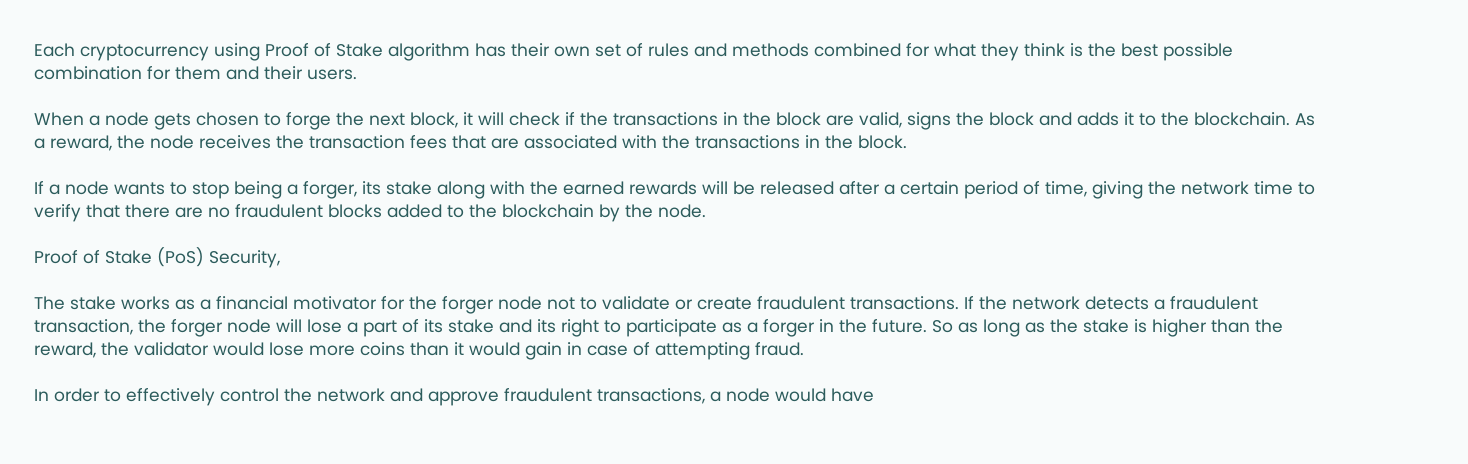Each cryptocurrency using Proof of Stake algorithm has their own set of rules and methods combined for what they think is the best possible combination for them and their users.

When a node gets chosen to forge the next block, it will check if the transactions in the block are valid, signs the block and adds it to the blockchain. As a reward, the node receives the transaction fees that are associated with the transactions in the block.

If a node wants to stop being a forger, its stake along with the earned rewards will be released after a certain period of time, giving the network time to verify that there are no fraudulent blocks added to the blockchain by the node.

Proof of Stake (PoS) Security,

The stake works as a financial motivator for the forger node not to validate or create fraudulent transactions. If the network detects a fraudulent transaction, the forger node will lose a part of its stake and its right to participate as a forger in the future. So as long as the stake is higher than the reward, the validator would lose more coins than it would gain in case of attempting fraud.

In order to effectively control the network and approve fraudulent transactions, a node would have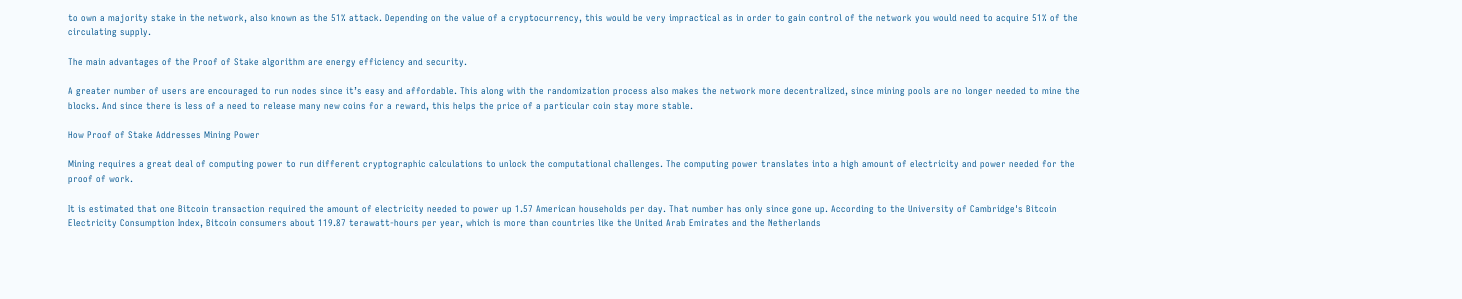to own a majority stake in the network, also known as the 51% attack. Depending on the value of a cryptocurrency, this would be very impractical as in order to gain control of the network you would need to acquire 51% of the circulating supply.

The main advantages of the Proof of Stake algorithm are energy efficiency and security.

A greater number of users are encouraged to run nodes since it’s easy and affordable. This along with the randomization process also makes the network more decentralized, since mining pools are no longer needed to mine the blocks. And since there is less of a need to release many new coins for a reward, this helps the price of a particular coin stay more stable.

How Proof of Stake Addresses Mining Power

Mining requires a great deal of computing power to run different cryptographic calculations to unlock the computational challenges. The computing power translates into a high amount of electricity and power needed for the proof of work.

It is estimated that one Bitcoin transaction required the amount of electricity needed to power up 1.57 American households per day. That number has only since gone up. According to the University of Cambridge's Bitcoin Electricity Consumption Index, Bitcoin consumers about 119.87 terawatt-hours per year, which is more than countries like the United Arab Emirates and the Netherlands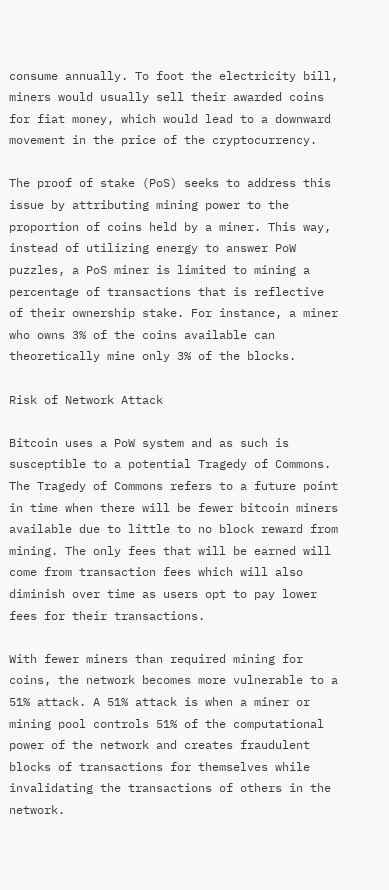consume annually. To foot the electricity bill, miners would usually sell their awarded coins for fiat money, which would lead to a downward movement in the price of the cryptocurrency.

The proof of stake (PoS) seeks to address this issue by attributing mining power to the proportion of coins held by a miner. This way, instead of utilizing energy to answer PoW puzzles, a PoS miner is limited to mining a percentage of transactions that is reflective of their ownership stake. For instance, a miner who owns 3% of the coins available can theoretically mine only 3% of the blocks.

Risk of Network Attack

Bitcoin uses a PoW system and as such is susceptible to a potential Tragedy of Commons. The Tragedy of Commons refers to a future point in time when there will be fewer bitcoin miners available due to little to no block reward from mining. The only fees that will be earned will come from transaction fees which will also diminish over time as users opt to pay lower fees for their transactions.

With fewer miners than required mining for coins, the network becomes more vulnerable to a 51% attack. A 51% attack is when a miner or mining pool controls 51% of the computational power of the network and creates fraudulent blocks of transactions for themselves while invalidating the transactions of others in the network.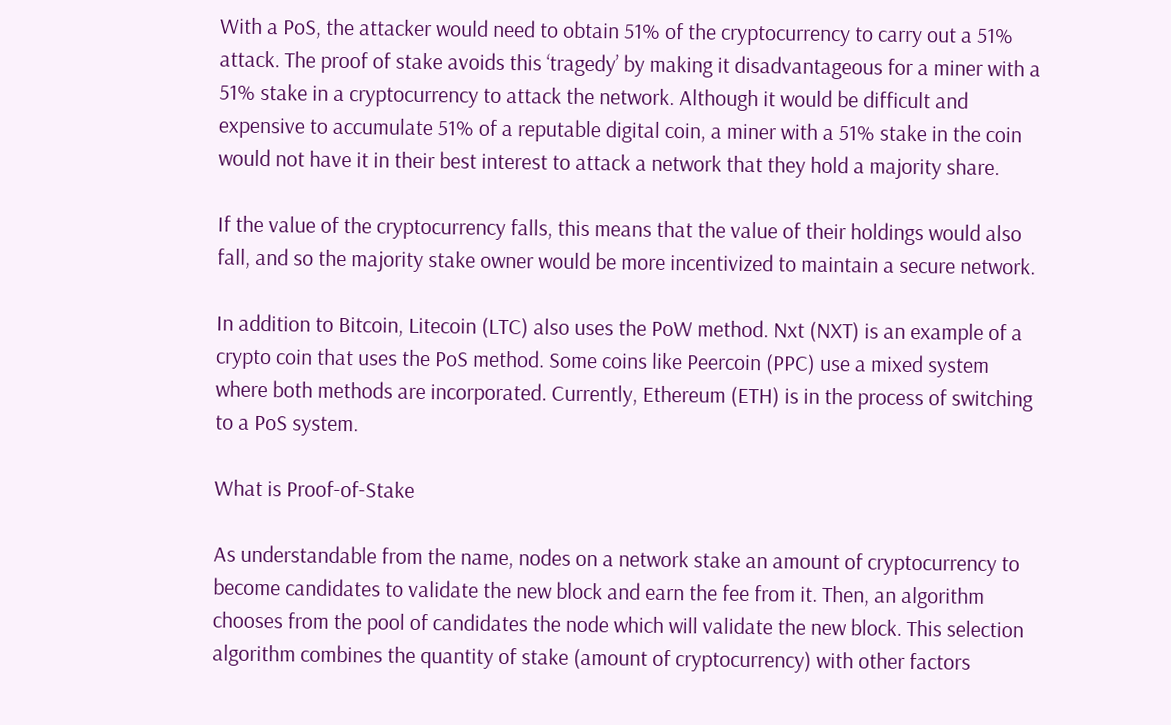With a PoS, the attacker would need to obtain 51% of the cryptocurrency to carry out a 51% attack. The proof of stake avoids this ‘tragedy’ by making it disadvantageous for a miner with a 51% stake in a cryptocurrency to attack the network. Although it would be difficult and expensive to accumulate 51% of a reputable digital coin, a miner with a 51% stake in the coin would not have it in their best interest to attack a network that they hold a majority share.

If the value of the cryptocurrency falls, this means that the value of their holdings would also fall, and so the majority stake owner would be more incentivized to maintain a secure network.

In addition to Bitcoin, Litecoin (LTC) also uses the PoW method. Nxt (NXT) is an example of a crypto coin that uses the PoS method. Some coins like Peercoin (PPC) use a mixed system where both methods are incorporated. Currently, Ethereum (ETH) is in the process of switching to a PoS system.

What is Proof-of-Stake

As understandable from the name, nodes on a network stake an amount of cryptocurrency to become candidates to validate the new block and earn the fee from it. Then, an algorithm chooses from the pool of candidates the node which will validate the new block. This selection algorithm combines the quantity of stake (amount of cryptocurrency) with other factors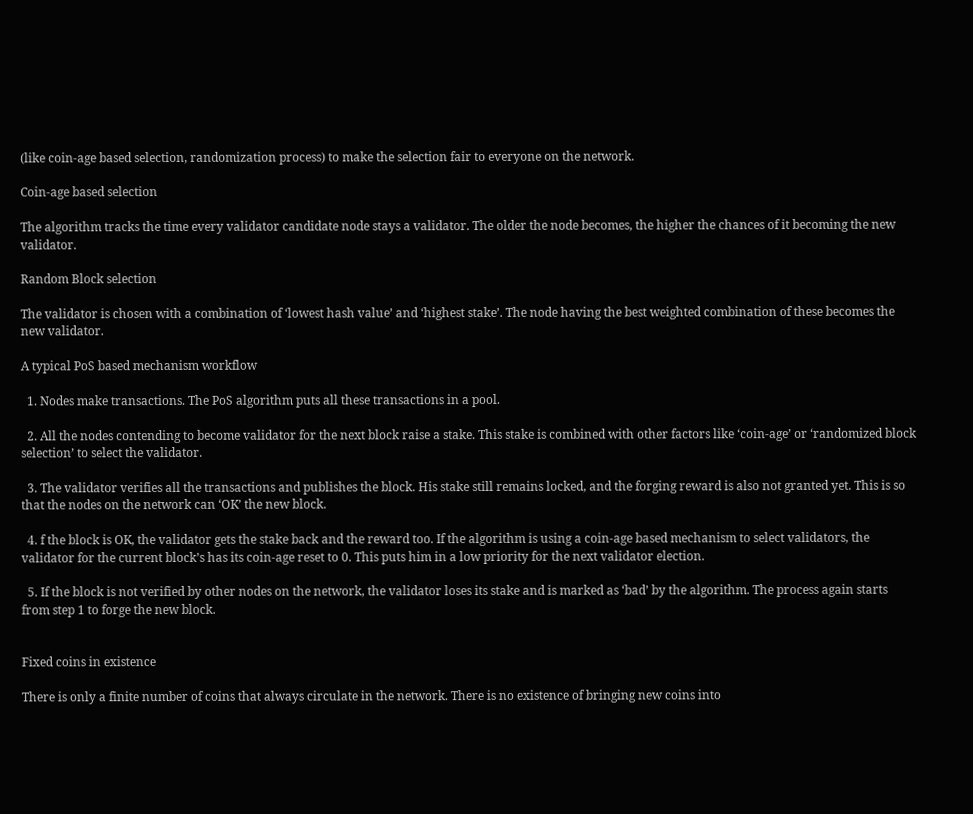(like coin-age based selection, randomization process) to make the selection fair to everyone on the network.

Coin-age based selection

The algorithm tracks the time every validator candidate node stays a validator. The older the node becomes, the higher the chances of it becoming the new validator.

Random Block selection

The validator is chosen with a combination of ‘lowest hash value’ and ‘highest stake’. The node having the best weighted combination of these becomes the new validator.

A typical PoS based mechanism workflow

  1. Nodes make transactions. The PoS algorithm puts all these transactions in a pool.

  2. All the nodes contending to become validator for the next block raise a stake. This stake is combined with other factors like ‘coin-age’ or ‘randomized block selection’ to select the validator.

  3. The validator verifies all the transactions and publishes the block. His stake still remains locked, and the forging reward is also not granted yet. This is so that the nodes on the network can ‘OK’ the new block.

  4. f the block is OK, the validator gets the stake back and the reward too. If the algorithm is using a coin-age based mechanism to select validators, the validator for the current block’s has its coin-age reset to 0. This puts him in a low priority for the next validator election.

  5. If the block is not verified by other nodes on the network, the validator loses its stake and is marked as ‘bad’ by the algorithm. The process again starts from step 1 to forge the new block.


Fixed coins in existence

There is only a finite number of coins that always circulate in the network. There is no existence of bringing new coins into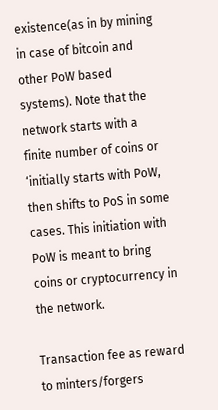existence(as in by mining in case of bitcoin and other PoW based systems). Note that the network starts with a finite number of coins or ‘initially starts with PoW, then shifts to PoS in some cases. This initiation with PoW is meant to bring coins or cryptocurrency in the network.

Transaction fee as reward to minters/forgers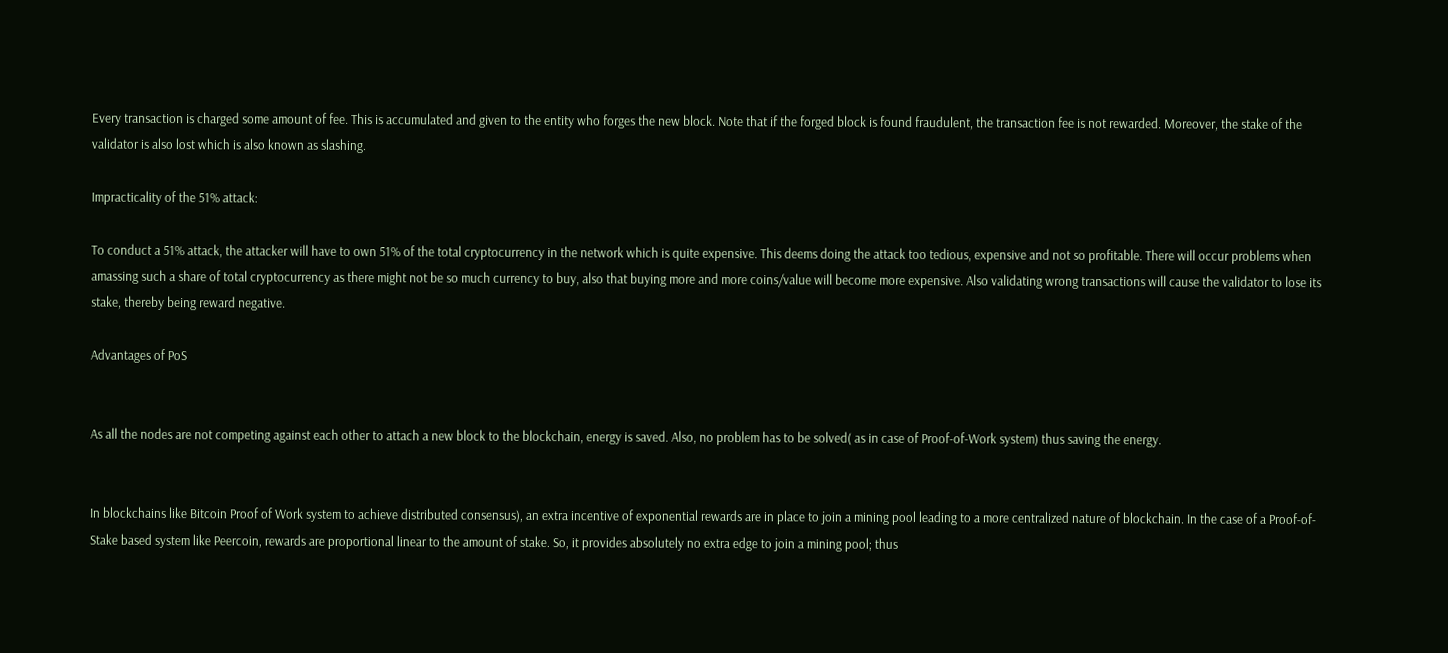Every transaction is charged some amount of fee. This is accumulated and given to the entity who forges the new block. Note that if the forged block is found fraudulent, the transaction fee is not rewarded. Moreover, the stake of the validator is also lost which is also known as slashing.

Impracticality of the 51% attack:

To conduct a 51% attack, the attacker will have to own 51% of the total cryptocurrency in the network which is quite expensive. This deems doing the attack too tedious, expensive and not so profitable. There will occur problems when amassing such a share of total cryptocurrency as there might not be so much currency to buy, also that buying more and more coins/value will become more expensive. Also validating wrong transactions will cause the validator to lose its stake, thereby being reward negative.

Advantages of PoS


As all the nodes are not competing against each other to attach a new block to the blockchain, energy is saved. Also, no problem has to be solved( as in case of Proof-of-Work system) thus saving the energy.


In blockchains like Bitcoin Proof of Work system to achieve distributed consensus), an extra incentive of exponential rewards are in place to join a mining pool leading to a more centralized nature of blockchain. In the case of a Proof-of-Stake based system like Peercoin, rewards are proportional linear to the amount of stake. So, it provides absolutely no extra edge to join a mining pool; thus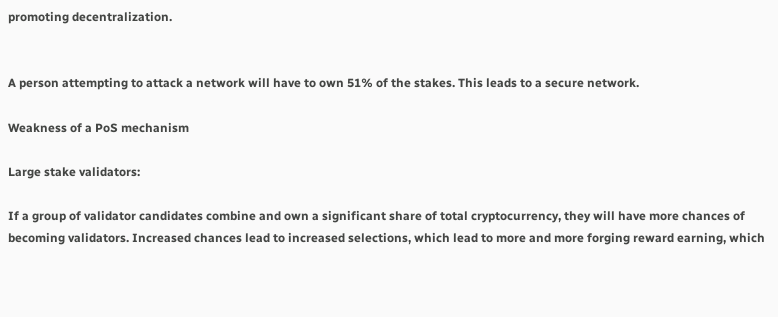promoting decentralization.


A person attempting to attack a network will have to own 51% of the stakes. This leads to a secure network.

Weakness of a PoS mechanism

Large stake validators:

If a group of validator candidates combine and own a significant share of total cryptocurrency, they will have more chances of becoming validators. Increased chances lead to increased selections, which lead to more and more forging reward earning, which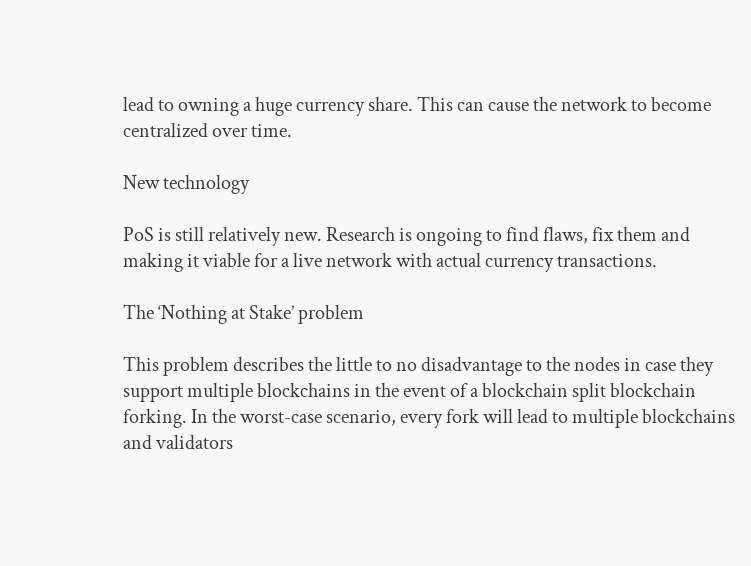lead to owning a huge currency share. This can cause the network to become centralized over time.

New technology

PoS is still relatively new. Research is ongoing to find flaws, fix them and making it viable for a live network with actual currency transactions.

The ‘Nothing at Stake’ problem

This problem describes the little to no disadvantage to the nodes in case they support multiple blockchains in the event of a blockchain split blockchain forking. In the worst-case scenario, every fork will lead to multiple blockchains and validators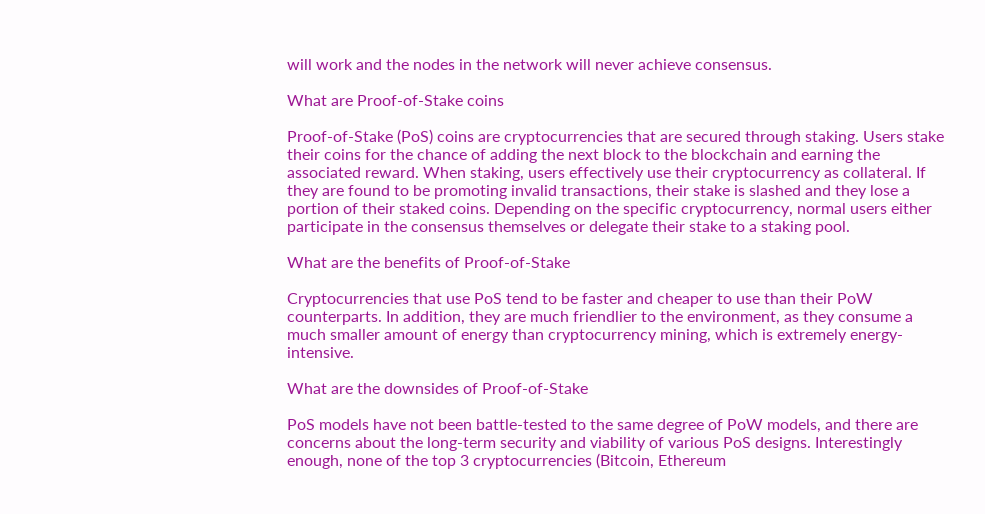will work and the nodes in the network will never achieve consensus.

What are Proof-of-Stake coins

Proof-of-Stake (PoS) coins are cryptocurrencies that are secured through staking. Users stake their coins for the chance of adding the next block to the blockchain and earning the associated reward. When staking, users effectively use their cryptocurrency as collateral. If they are found to be promoting invalid transactions, their stake is slashed and they lose a portion of their staked coins. Depending on the specific cryptocurrency, normal users either participate in the consensus themselves or delegate their stake to a staking pool.

What are the benefits of Proof-of-Stake

Cryptocurrencies that use PoS tend to be faster and cheaper to use than their PoW counterparts. In addition, they are much friendlier to the environment, as they consume a much smaller amount of energy than cryptocurrency mining, which is extremely energy-intensive.

What are the downsides of Proof-of-Stake

PoS models have not been battle-tested to the same degree of PoW models, and there are concerns about the long-term security and viability of various PoS designs. Interestingly enough, none of the top 3 cryptocurrencies (Bitcoin, Ethereum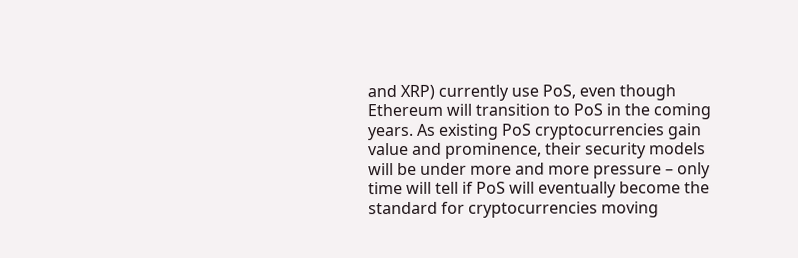and XRP) currently use PoS, even though Ethereum will transition to PoS in the coming years. As existing PoS cryptocurrencies gain value and prominence, their security models will be under more and more pressure – only time will tell if PoS will eventually become the standard for cryptocurrencies moving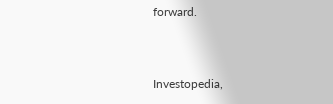forward.


Investopedia,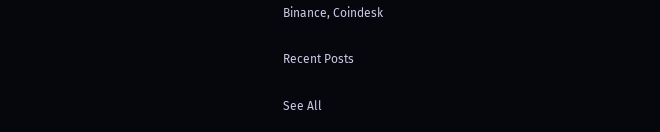Binance, Coindesk

Recent Posts

See All